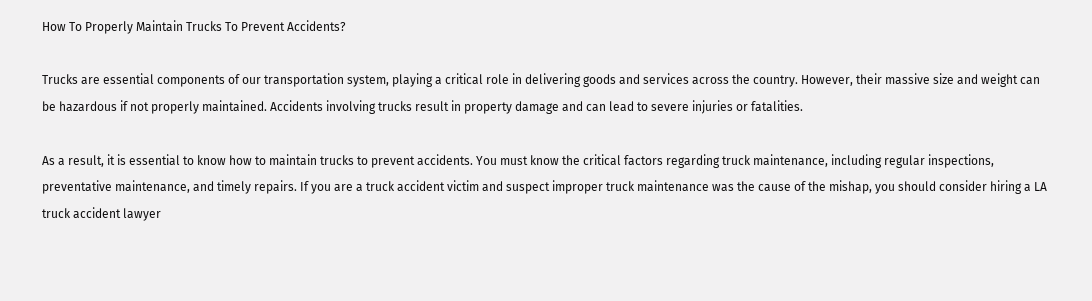How To Properly Maintain Trucks To Prevent Accidents?

Trucks are essential components of our transportation system, playing a critical role in delivering goods and services across the country. However, their massive size and weight can be hazardous if not properly maintained. Accidents involving trucks result in property damage and can lead to severe injuries or fatalities.

As a result, it is essential to know how to maintain trucks to prevent accidents. You must know the critical factors regarding truck maintenance, including regular inspections, preventative maintenance, and timely repairs. If you are a truck accident victim and suspect improper truck maintenance was the cause of the mishap, you should consider hiring a LA truck accident lawyer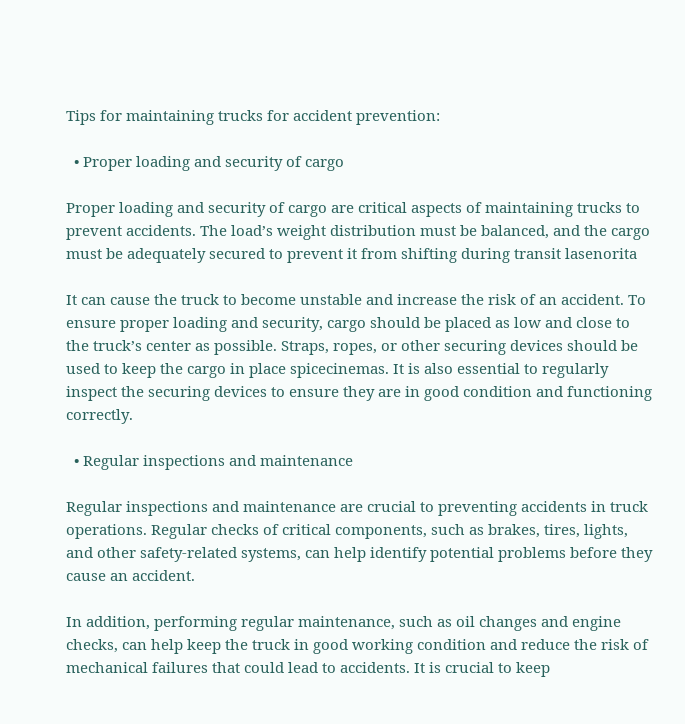Tips for maintaining trucks for accident prevention:

  • Proper loading and security of cargo

Proper loading and security of cargo are critical aspects of maintaining trucks to prevent accidents. The load’s weight distribution must be balanced, and the cargo must be adequately secured to prevent it from shifting during transit lasenorita

It can cause the truck to become unstable and increase the risk of an accident. To ensure proper loading and security, cargo should be placed as low and close to the truck’s center as possible. Straps, ropes, or other securing devices should be used to keep the cargo in place spicecinemas. It is also essential to regularly inspect the securing devices to ensure they are in good condition and functioning correctly.

  • Regular inspections and maintenance

Regular inspections and maintenance are crucial to preventing accidents in truck operations. Regular checks of critical components, such as brakes, tires, lights, and other safety-related systems, can help identify potential problems before they cause an accident.

In addition, performing regular maintenance, such as oil changes and engine checks, can help keep the truck in good working condition and reduce the risk of mechanical failures that could lead to accidents. It is crucial to keep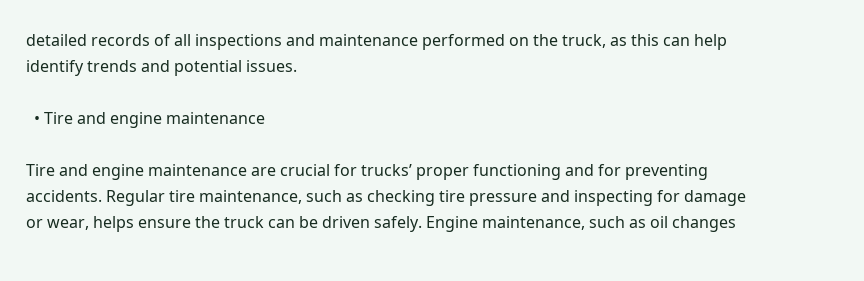detailed records of all inspections and maintenance performed on the truck, as this can help identify trends and potential issues.

  • Tire and engine maintenance

Tire and engine maintenance are crucial for trucks’ proper functioning and for preventing accidents. Regular tire maintenance, such as checking tire pressure and inspecting for damage or wear, helps ensure the truck can be driven safely. Engine maintenance, such as oil changes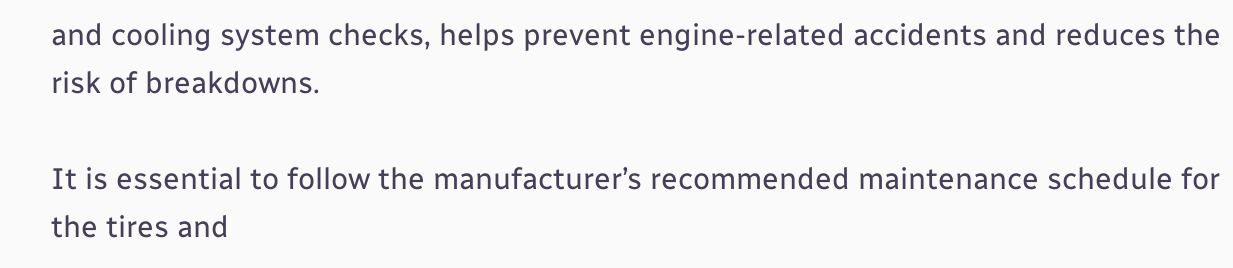and cooling system checks, helps prevent engine-related accidents and reduces the risk of breakdowns.

It is essential to follow the manufacturer’s recommended maintenance schedule for the tires and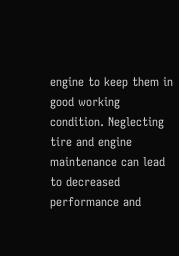engine to keep them in good working condition. Neglecting tire and engine maintenance can lead to decreased performance and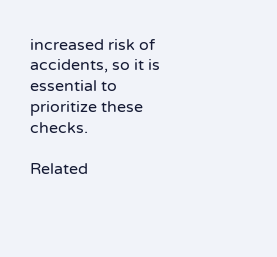increased risk of accidents, so it is essential to prioritize these checks.

Related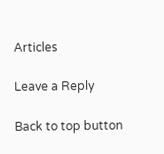Articles

Leave a Reply

Back to top button